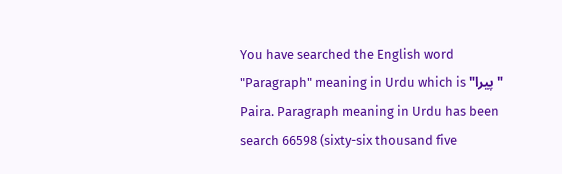You have searched the English word "Paragraph" meaning in Urdu which is "پیرا" Paira. Paragraph meaning in Urdu has been search 66598 (sixty-six thousand five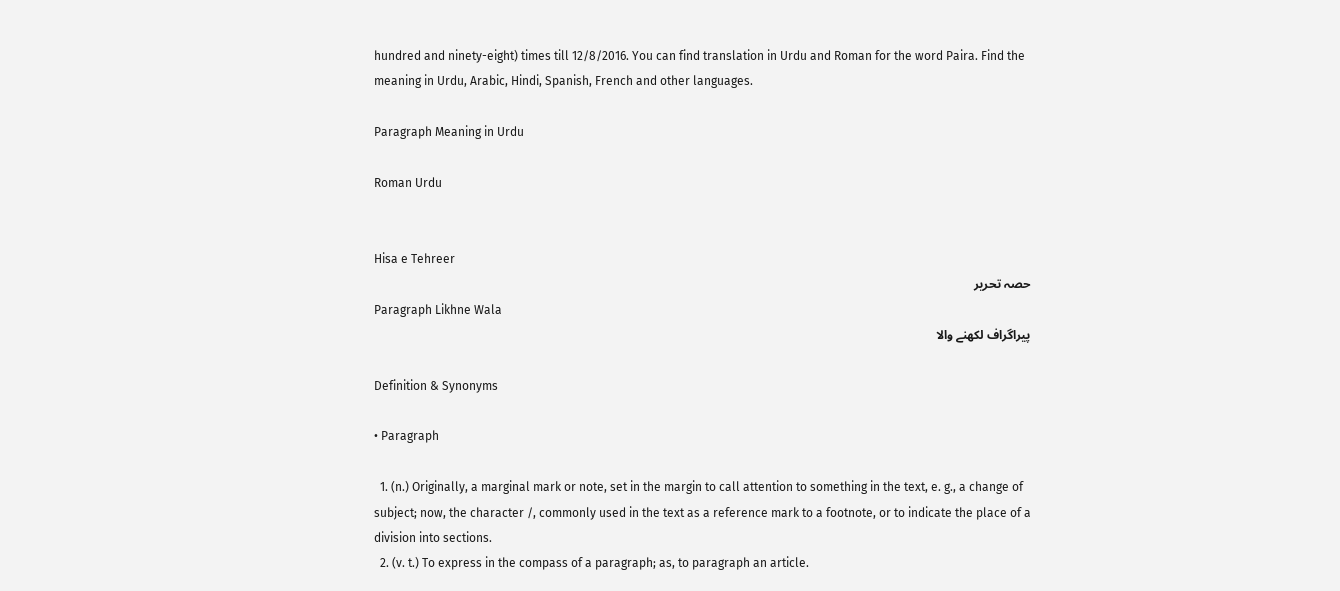hundred and ninety-eight) times till 12/8/2016. You can find translation in Urdu and Roman for the word Paira. Find the meaning in Urdu, Arabic, Hindi, Spanish, French and other languages.

Paragraph Meaning in Urdu

Roman Urdu


Hisa e Tehreer
حصہ تحریر
Paragraph Likhne Wala
پیراگراف لکھنے والا

Definition & Synonyms

• Paragraph

  1. (n.) Originally, a marginal mark or note, set in the margin to call attention to something in the text, e. g., a change of subject; now, the character /, commonly used in the text as a reference mark to a footnote, or to indicate the place of a division into sections.
  2. (v. t.) To express in the compass of a paragraph; as, to paragraph an article.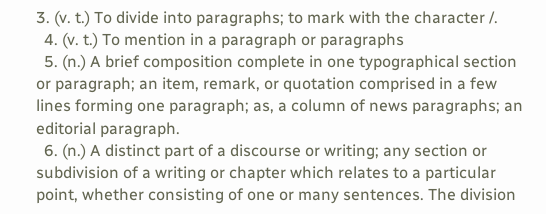3. (v. t.) To divide into paragraphs; to mark with the character /.
  4. (v. t.) To mention in a paragraph or paragraphs
  5. (n.) A brief composition complete in one typographical section or paragraph; an item, remark, or quotation comprised in a few lines forming one paragraph; as, a column of news paragraphs; an editorial paragraph.
  6. (n.) A distinct part of a discourse or writing; any section or subdivision of a writing or chapter which relates to a particular point, whether consisting of one or many sentences. The division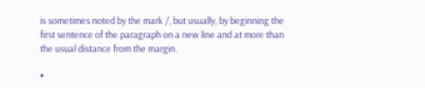is sometimes noted by the mark /, but usually, by beginning the first sentence of the paragraph on a new line and at more than the usual distance from the margin.

•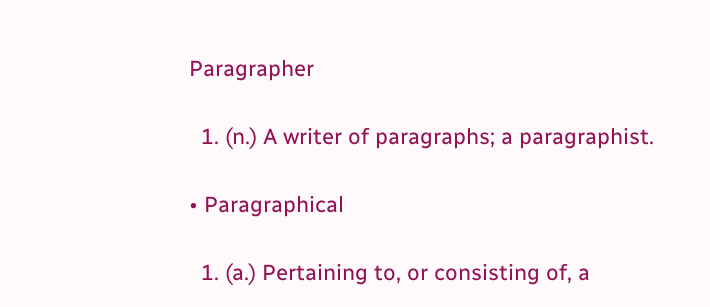Paragrapher

  1. (n.) A writer of paragraphs; a paragraphist.

• Paragraphical

  1. (a.) Pertaining to, or consisting of, a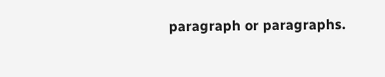paragraph or paragraphs.